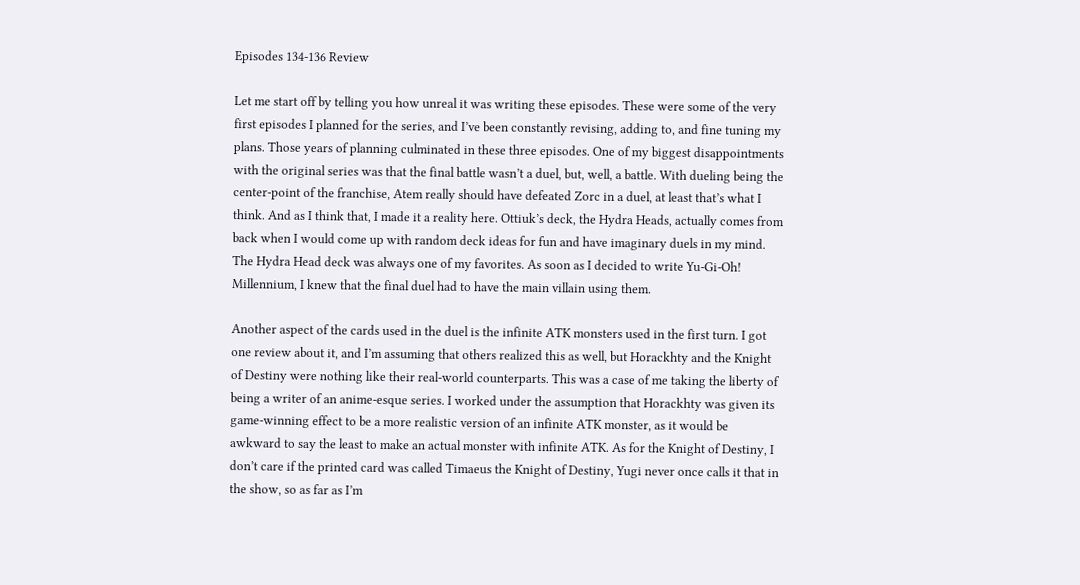Episodes 134-136 Review

Let me start off by telling you how unreal it was writing these episodes. These were some of the very first episodes I planned for the series, and I’ve been constantly revising, adding to, and fine tuning my plans. Those years of planning culminated in these three episodes. One of my biggest disappointments with the original series was that the final battle wasn’t a duel, but, well, a battle. With dueling being the center-point of the franchise, Atem really should have defeated Zorc in a duel, at least that’s what I think. And as I think that, I made it a reality here. Ottiuk’s deck, the Hydra Heads, actually comes from back when I would come up with random deck ideas for fun and have imaginary duels in my mind. The Hydra Head deck was always one of my favorites. As soon as I decided to write Yu-Gi-Oh! Millennium, I knew that the final duel had to have the main villain using them.

Another aspect of the cards used in the duel is the infinite ATK monsters used in the first turn. I got one review about it, and I’m assuming that others realized this as well, but Horackhty and the Knight of Destiny were nothing like their real-world counterparts. This was a case of me taking the liberty of being a writer of an anime-esque series. I worked under the assumption that Horackhty was given its game-winning effect to be a more realistic version of an infinite ATK monster, as it would be awkward to say the least to make an actual monster with infinite ATK. As for the Knight of Destiny, I don’t care if the printed card was called Timaeus the Knight of Destiny, Yugi never once calls it that in the show, so as far as I’m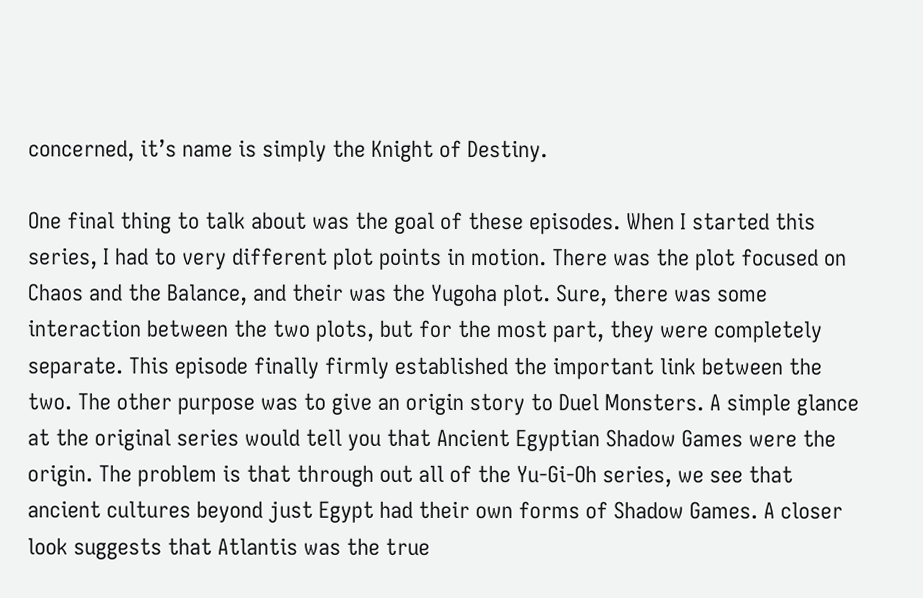concerned, it’s name is simply the Knight of Destiny.

One final thing to talk about was the goal of these episodes. When I started this series, I had to very different plot points in motion. There was the plot focused on Chaos and the Balance, and their was the Yugoha plot. Sure, there was some interaction between the two plots, but for the most part, they were completely separate. This episode finally firmly established the important link between the two. The other purpose was to give an origin story to Duel Monsters. A simple glance at the original series would tell you that Ancient Egyptian Shadow Games were the origin. The problem is that through out all of the Yu-Gi-Oh series, we see that ancient cultures beyond just Egypt had their own forms of Shadow Games. A closer look suggests that Atlantis was the true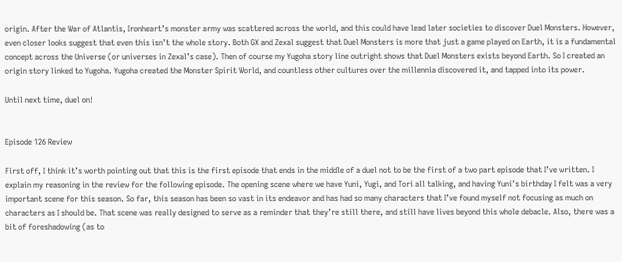origin. After the War of Atlantis, Ironheart’s monster army was scattered across the world, and this could have lead later societies to discover Duel Monsters. However, even closer looks suggest that even this isn’t the whole story. Both GX and Zexal suggest that Duel Monsters is more that just a game played on Earth, it is a fundamental concept across the Universe (or universes in Zexal’s case). Then of course my Yugoha story line outright shows that Duel Monsters exists beyond Earth. So I created an origin story linked to Yugoha. Yugoha created the Monster Spirit World, and countless other cultures over the millennia discovered it, and tapped into its power.

Until next time, duel on!


Episode 126 Review

First off, I think it’s worth pointing out that this is the first episode that ends in the middle of a duel not to be the first of a two part episode that I’ve written. I explain my reasoning in the review for the following episode. The opening scene where we have Yuni, Yugi, and Tori all talking, and having Yuni’s birthday I felt was a very important scene for this season. So far, this season has been so vast in its endeavor and has had so many characters that I’ve found myself not focusing as much on characters as I should be. That scene was really designed to serve as a reminder that they’re still there, and still have lives beyond this whole debacle. Also, there was a bit of foreshadowing (as to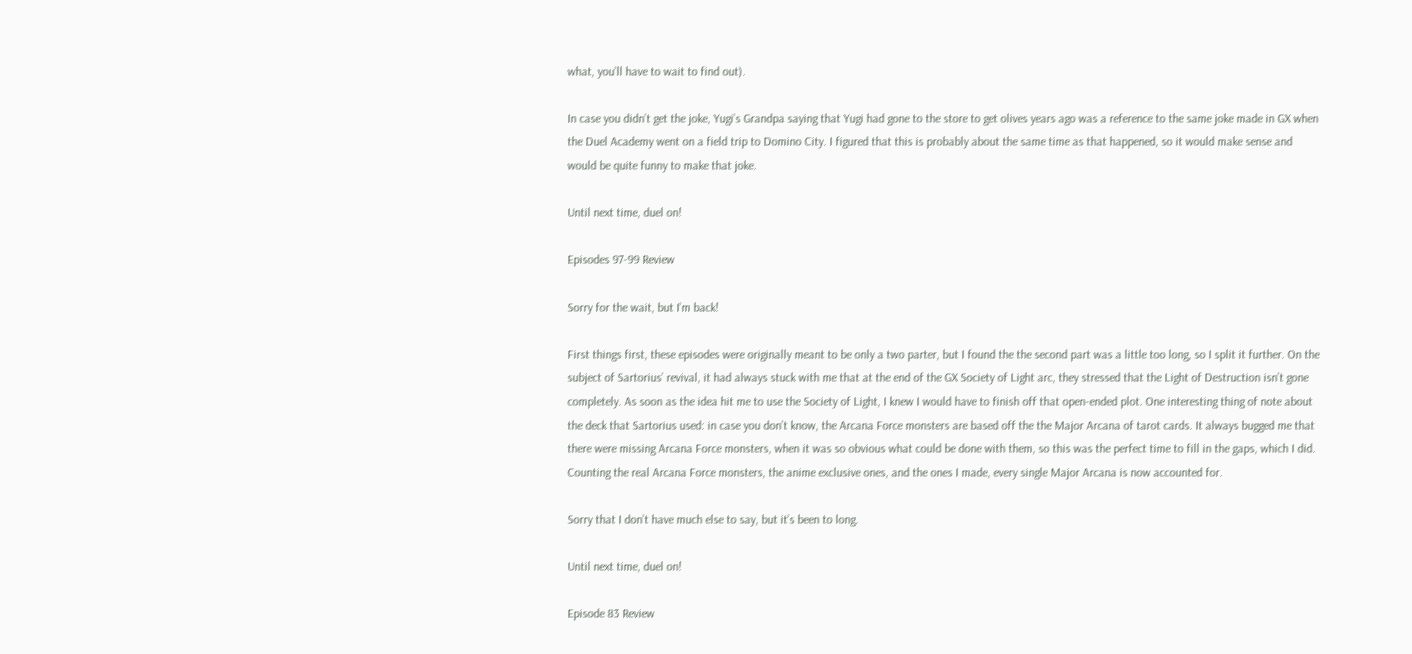what, you’ll have to wait to find out).

In case you didn’t get the joke, Yugi’s Grandpa saying that Yugi had gone to the store to get olives years ago was a reference to the same joke made in GX when the Duel Academy went on a field trip to Domino City. I figured that this is probably about the same time as that happened, so it would make sense and would be quite funny to make that joke.

Until next time, duel on!

Episodes 97-99 Review

Sorry for the wait, but I’m back!

First things first, these episodes were originally meant to be only a two parter, but I found the the second part was a little too long, so I split it further. On the subject of Sartorius’ revival, it had always stuck with me that at the end of the GX Society of Light arc, they stressed that the Light of Destruction isn’t gone completely. As soon as the idea hit me to use the Society of Light, I knew I would have to finish off that open-ended plot. One interesting thing of note about the deck that Sartorius used: in case you don’t know, the Arcana Force monsters are based off the the Major Arcana of tarot cards. It always bugged me that there were missing Arcana Force monsters, when it was so obvious what could be done with them, so this was the perfect time to fill in the gaps, which I did. Counting the real Arcana Force monsters, the anime exclusive ones, and the ones I made, every single Major Arcana is now accounted for.

Sorry that I don’t have much else to say, but it’s been to long.

Until next time, duel on!

Episode 83 Review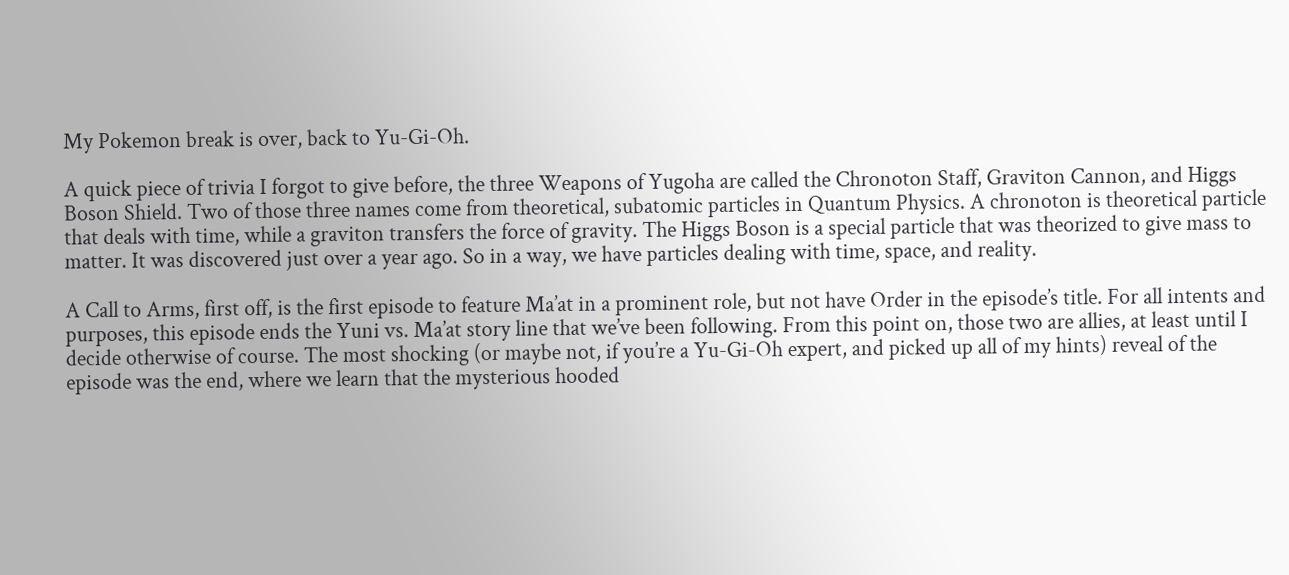My Pokemon break is over, back to Yu-Gi-Oh.

A quick piece of trivia I forgot to give before, the three Weapons of Yugoha are called the Chronoton Staff, Graviton Cannon, and Higgs Boson Shield. Two of those three names come from theoretical, subatomic particles in Quantum Physics. A chronoton is theoretical particle that deals with time, while a graviton transfers the force of gravity. The Higgs Boson is a special particle that was theorized to give mass to matter. It was discovered just over a year ago. So in a way, we have particles dealing with time, space, and reality.

A Call to Arms, first off, is the first episode to feature Ma’at in a prominent role, but not have Order in the episode’s title. For all intents and purposes, this episode ends the Yuni vs. Ma’at story line that we’ve been following. From this point on, those two are allies, at least until I decide otherwise of course. The most shocking (or maybe not, if you’re a Yu-Gi-Oh expert, and picked up all of my hints) reveal of the episode was the end, where we learn that the mysterious hooded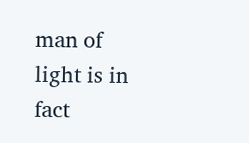man of light is in fact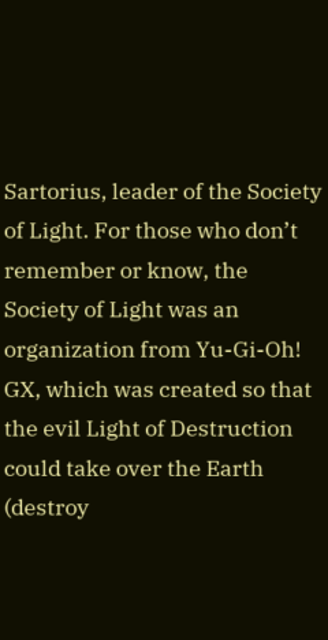Sartorius, leader of the Society of Light. For those who don’t remember or know, the Society of Light was an organization from Yu-Gi-Oh! GX, which was created so that the evil Light of Destruction could take over the Earth (destroy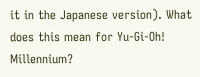it in the Japanese version). What does this mean for Yu-Gi-Oh! Millennium?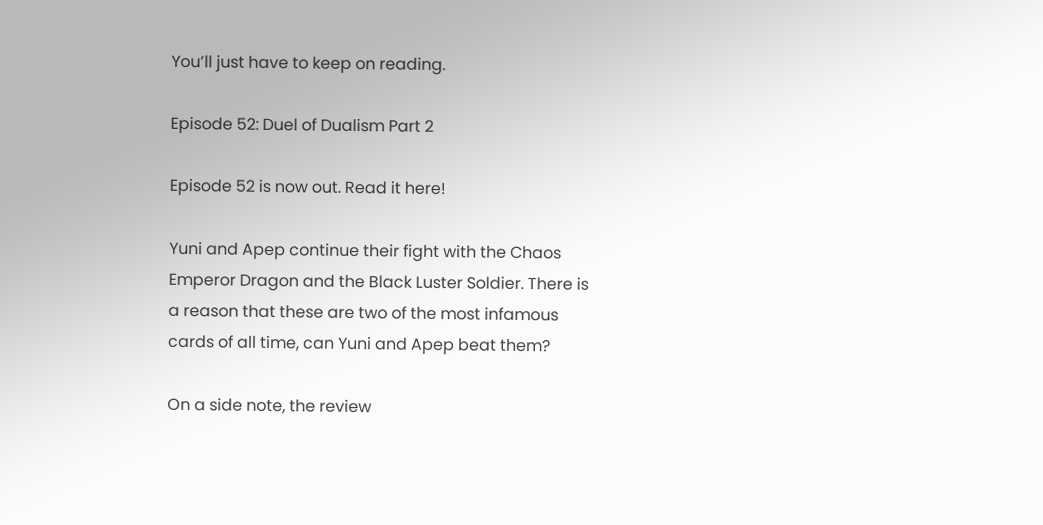You’ll just have to keep on reading.

Episode 52: Duel of Dualism Part 2

Episode 52 is now out. Read it here!

Yuni and Apep continue their fight with the Chaos Emperor Dragon and the Black Luster Soldier. There is a reason that these are two of the most infamous cards of all time, can Yuni and Apep beat them?

On a side note, the review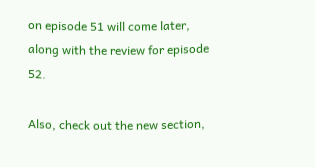on episode 51 will come later, along with the review for episode 52.

Also, check out the new section,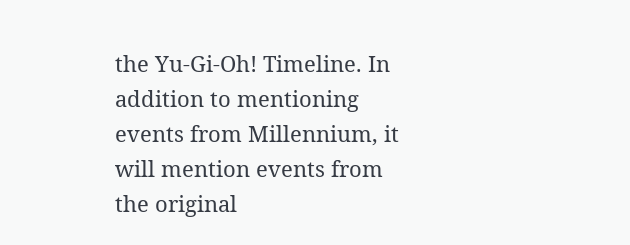the Yu-Gi-Oh! Timeline. In addition to mentioning events from Millennium, it will mention events from the original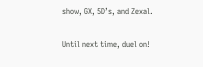show, GX, 5D’s, and Zexal.

Until next time, duel on!